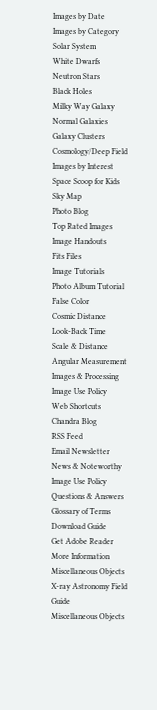Images by Date
Images by Category
Solar System
White Dwarfs
Neutron Stars
Black Holes
Milky Way Galaxy
Normal Galaxies
Galaxy Clusters
Cosmology/Deep Field
Images by Interest
Space Scoop for Kids
Sky Map
Photo Blog
Top Rated Images
Image Handouts
Fits Files
Image Tutorials
Photo Album Tutorial
False Color
Cosmic Distance
Look-Back Time
Scale & Distance
Angular Measurement
Images & Processing
Image Use Policy
Web Shortcuts
Chandra Blog
RSS Feed
Email Newsletter
News & Noteworthy
Image Use Policy
Questions & Answers
Glossary of Terms
Download Guide
Get Adobe Reader
More Information
Miscellaneous Objects
X-ray Astronomy Field Guide
Miscellaneous Objects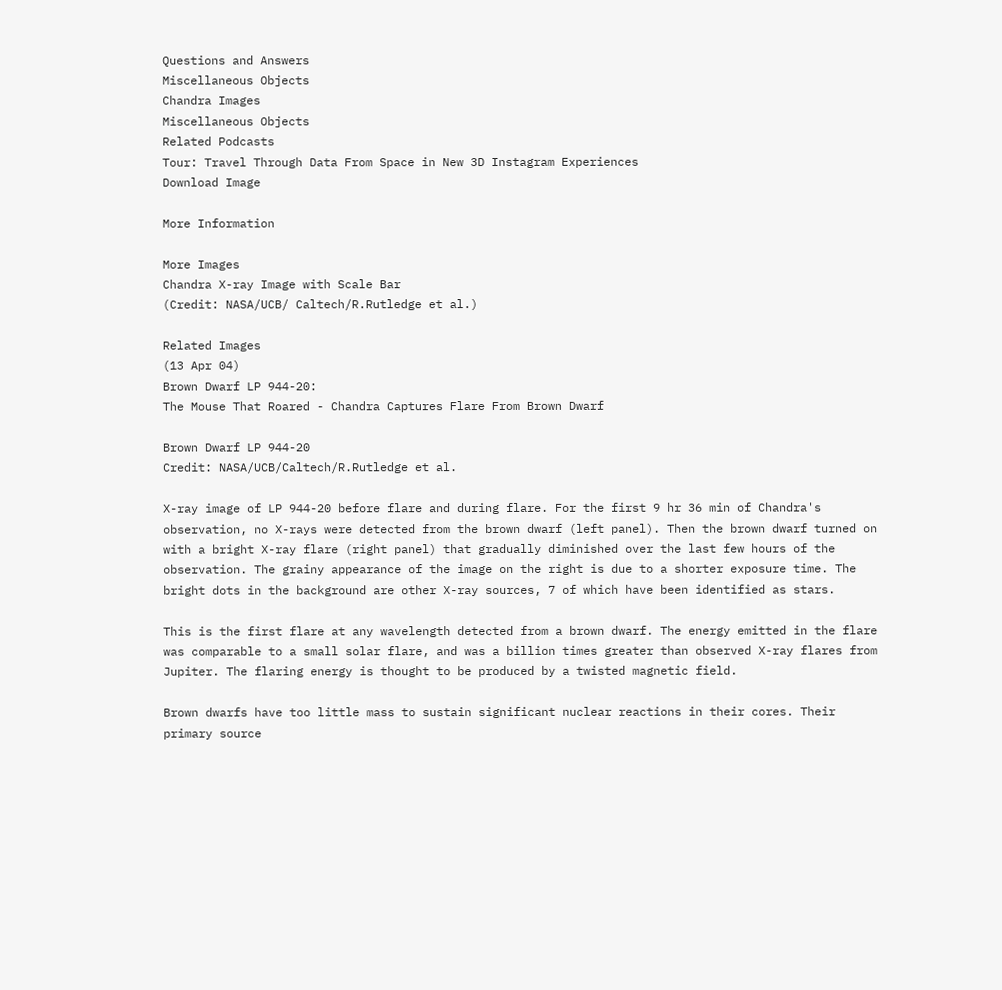Questions and Answers
Miscellaneous Objects
Chandra Images
Miscellaneous Objects
Related Podcasts
Tour: Travel Through Data From Space in New 3D Instagram Experiences
Download Image

More Information

More Images
Chandra X-ray Image with Scale Bar
(Credit: NASA/UCB/ Caltech/R.Rutledge et al.)

Related Images
(13 Apr 04)
Brown Dwarf LP 944-20:
The Mouse That Roared - Chandra Captures Flare From Brown Dwarf

Brown Dwarf LP 944-20
Credit: NASA/UCB/Caltech/R.Rutledge et al.

X-ray image of LP 944-20 before flare and during flare. For the first 9 hr 36 min of Chandra's observation, no X-rays were detected from the brown dwarf (left panel). Then the brown dwarf turned on with a bright X-ray flare (right panel) that gradually diminished over the last few hours of the observation. The grainy appearance of the image on the right is due to a shorter exposure time. The bright dots in the background are other X-ray sources, 7 of which have been identified as stars.

This is the first flare at any wavelength detected from a brown dwarf. The energy emitted in the flare was comparable to a small solar flare, and was a billion times greater than observed X-ray flares from Jupiter. The flaring energy is thought to be produced by a twisted magnetic field.

Brown dwarfs have too little mass to sustain significant nuclear reactions in their cores. Their primary source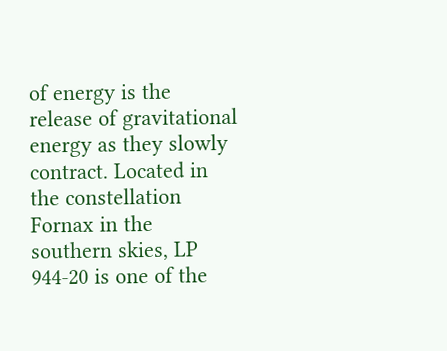of energy is the release of gravitational energy as they slowly contract. Located in the constellation Fornax in the southern skies, LP 944-20 is one of the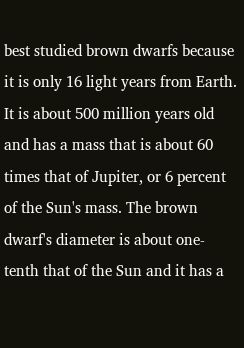best studied brown dwarfs because it is only 16 light years from Earth. It is about 500 million years old and has a mass that is about 60 times that of Jupiter, or 6 percent of the Sun's mass. The brown dwarf's diameter is about one-tenth that of the Sun and it has a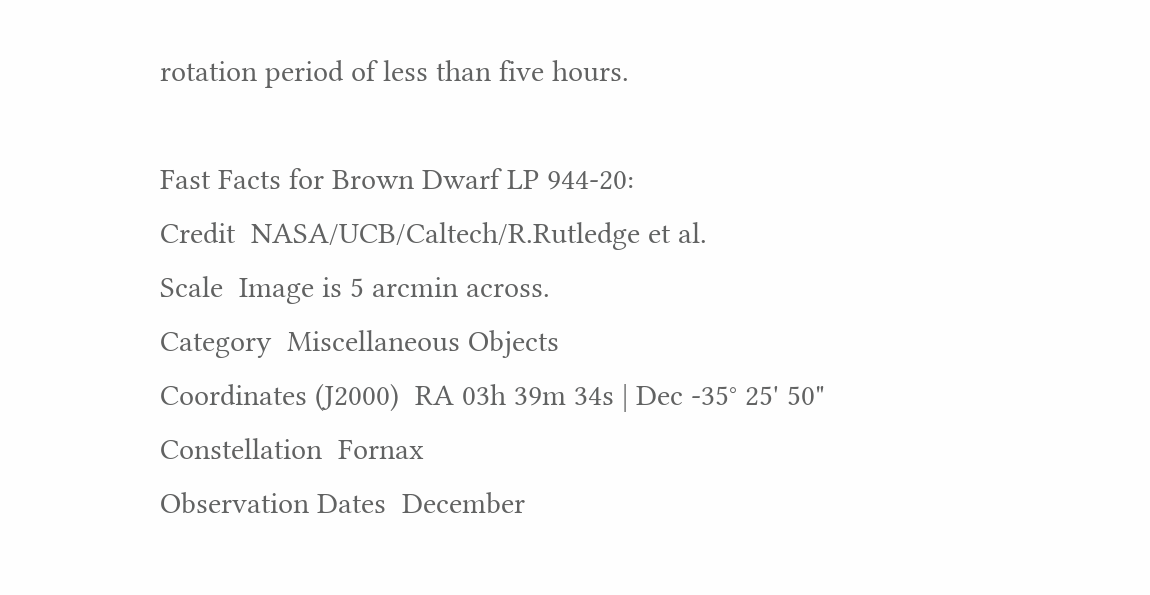rotation period of less than five hours.

Fast Facts for Brown Dwarf LP 944-20:
Credit  NASA/UCB/Caltech/R.Rutledge et al.
Scale  Image is 5 arcmin across.
Category  Miscellaneous Objects
Coordinates (J2000)  RA 03h 39m 34s | Dec -35° 25' 50"
Constellation  Fornax
Observation Dates  December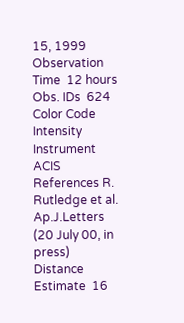15, 1999
Observation Time  12 hours
Obs. IDs  624
Color Code  Intensity
Instrument  ACIS
References R. Rutledge et al. Ap.J.Letters (20 July 00, in press)
Distance Estimate  16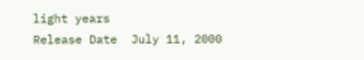light years
Release Date  July 11, 2000